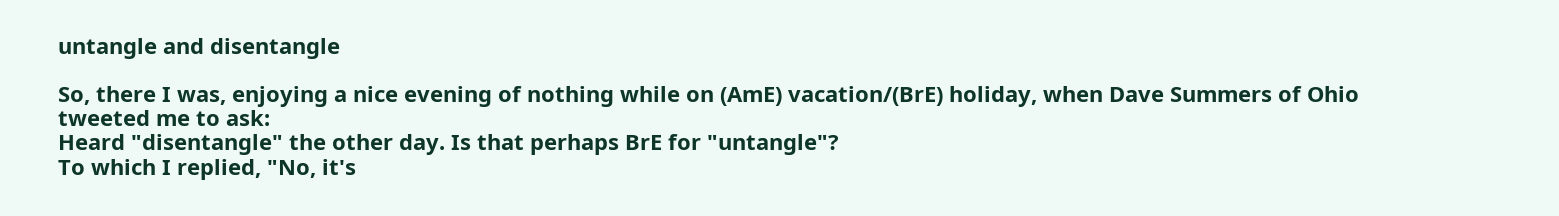untangle and disentangle

So, there I was, enjoying a nice evening of nothing while on (AmE) vacation/(BrE) holiday, when Dave Summers of Ohio tweeted me to ask:
Heard "disentangle" the other day. Is that perhaps BrE for "untangle"?
To which I replied, "No, it's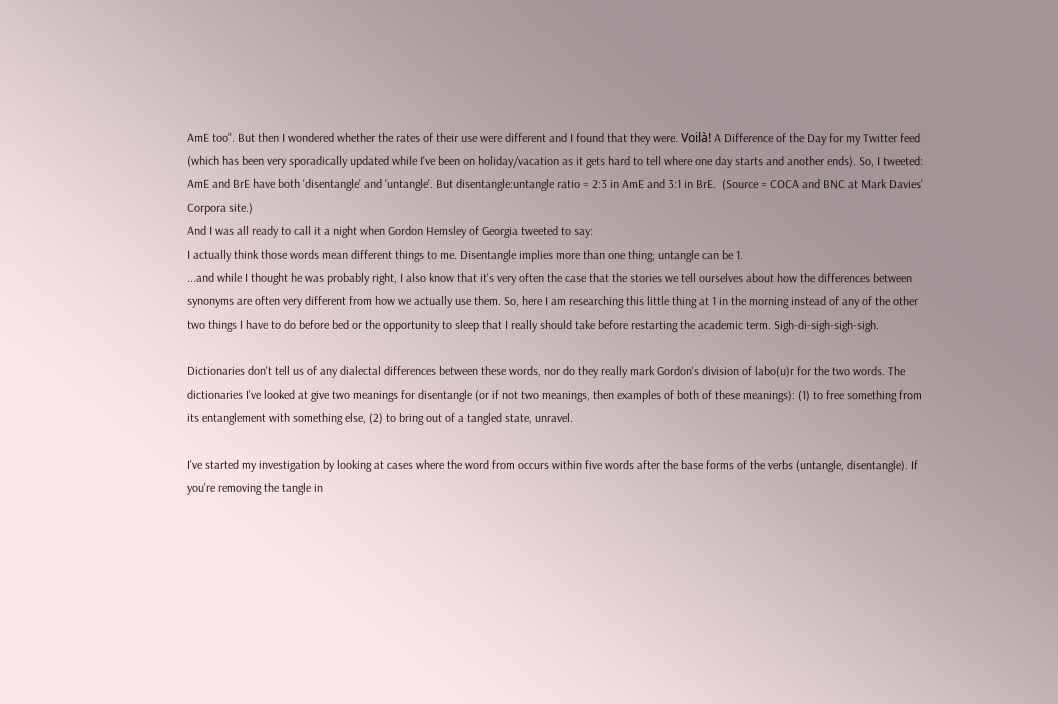AmE too". But then I wondered whether the rates of their use were different and I found that they were. Voilà! A Difference of the Day for my Twitter feed (which has been very sporadically updated while I've been on holiday/vacation as it gets hard to tell where one day starts and another ends). So, I tweeted:
AmE and BrE have both 'disentangle' and 'untangle'. But disentangle:untangle ratio = 2:3 in AmE and 3:1 in BrE.  (Source = COCA and BNC at Mark Davies' Corpora site.)
And I was all ready to call it a night when Gordon Hemsley of Georgia tweeted to say:
I actually think those words mean different things to me. Disentangle implies more than one thing; untangle can be 1.
...and while I thought he was probably right, I also know that it's very often the case that the stories we tell ourselves about how the differences between synonyms are often very different from how we actually use them. So, here I am researching this little thing at 1 in the morning instead of any of the other two things I have to do before bed or the opportunity to sleep that I really should take before restarting the academic term. Sigh-di-sigh-sigh-sigh.

Dictionaries don't tell us of any dialectal differences between these words, nor do they really mark Gordon's division of labo(u)r for the two words. The dictionaries I've looked at give two meanings for disentangle (or if not two meanings, then examples of both of these meanings): (1) to free something from its entanglement with something else, (2) to bring out of a tangled state, unravel.

I've started my investigation by looking at cases where the word from occurs within five words after the base forms of the verbs (untangle, disentangle). If you're removing the tangle in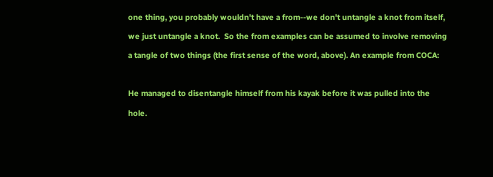one thing, you probably wouldn't have a from--we don't untangle a knot from itself, we just untangle a knot.  So the from examples can be assumed to involve removing a tangle of two things (the first sense of the word, above). An example from COCA:

He managed to disentangle himself from his kayak before it was pulled into the hole.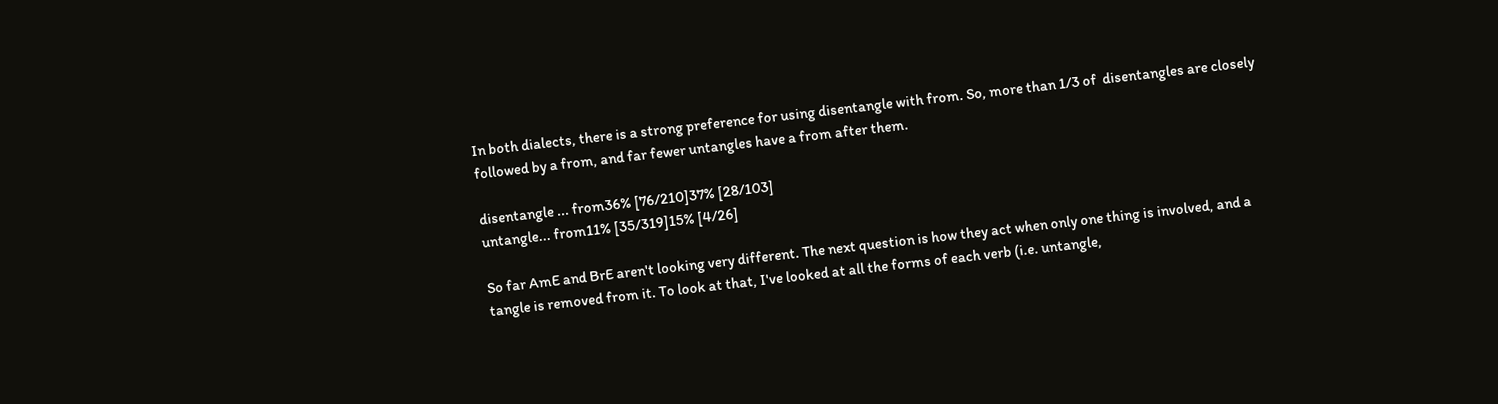In both dialects, there is a strong preference for using disentangle with from. So, more than 1/3 of  disentangles are closely followed by a from, and far fewer untangles have a from after them.

disentangle ... from36% [76/210]37% [28/103]
untangle... from11% [35/319]15% [4/26]

So far AmE and BrE aren't looking very different. The next question is how they act when only one thing is involved, and a tangle is removed from it. To look at that, I've looked at all the forms of each verb (i.e. untangle,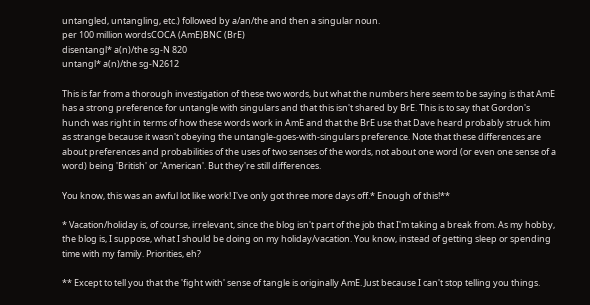untangled, untangling, etc.) followed by a/an/the and then a singular noun.
per 100 million wordsCOCA (AmE)BNC (BrE)
disentangl* a(n)/the sg-N 820
untangl* a(n)/the sg-N2612

This is far from a thorough investigation of these two words, but what the numbers here seem to be saying is that AmE has a strong preference for untangle with singulars and that this isn't shared by BrE. This is to say that Gordon's hunch was right in terms of how these words work in AmE and that the BrE use that Dave heard probably struck him as strange because it wasn't obeying the untangle-goes-with-singulars preference. Note that these differences are about preferences and probabilities of the uses of two senses of the words, not about one word (or even one sense of a word) being 'British' or 'American'. But they're still differences.

You know, this was an awful lot like work! I've only got three more days off.* Enough of this!**

* Vacation/holiday is, of course, irrelevant, since the blog isn't part of the job that I'm taking a break from. As my hobby, the blog is, I suppose, what I should be doing on my holiday/vacation. You know, instead of getting sleep or spending time with my family. Priorities, eh?

** Except to tell you that the 'fight with' sense of tangle is originally AmE. Just because I can't stop telling you things.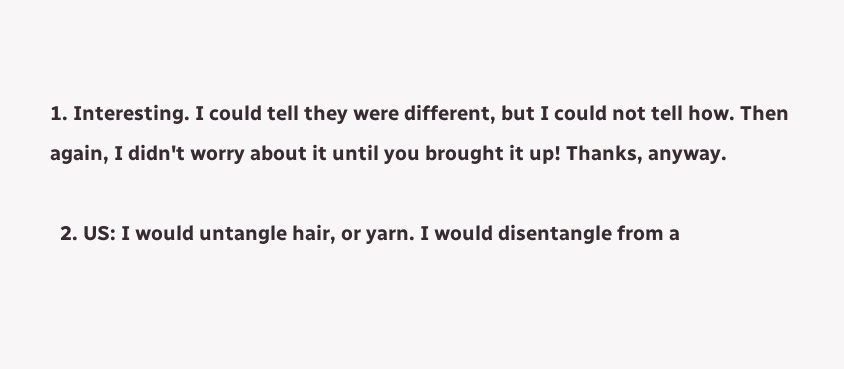1. Interesting. I could tell they were different, but I could not tell how. Then again, I didn't worry about it until you brought it up! Thanks, anyway.

  2. US: I would untangle hair, or yarn. I would disentangle from a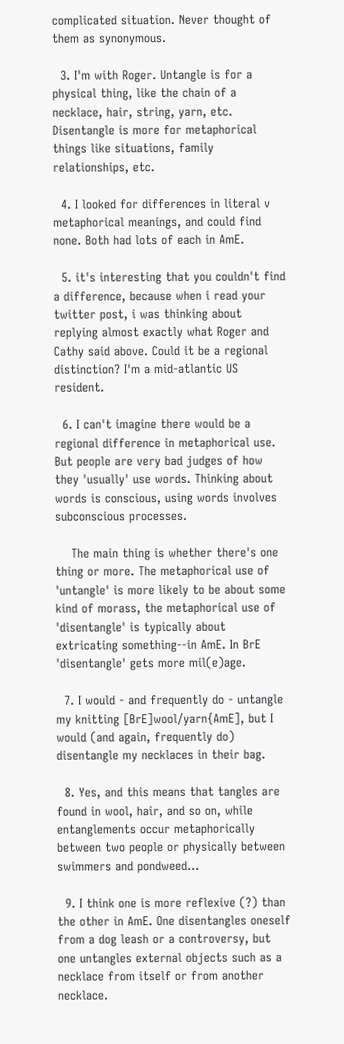complicated situation. Never thought of them as synonymous.

  3. I'm with Roger. Untangle is for a physical thing, like the chain of a necklace, hair, string, yarn, etc. Disentangle is more for metaphorical things like situations, family relationships, etc.

  4. I looked for differences in literal v metaphorical meanings, and could find none. Both had lots of each in AmE.

  5. it's interesting that you couldn't find a difference, because when i read your twitter post, i was thinking about replying almost exactly what Roger and Cathy said above. Could it be a regional distinction? I'm a mid-atlantic US resident.

  6. I can't imagine there would be a regional difference in metaphorical use. But people are very bad judges of how they 'usually' use words. Thinking about words is conscious, using words involves subconscious processes.

    The main thing is whether there's one thing or more. The metaphorical use of 'untangle' is more likely to be about some kind of morass, the metaphorical use of 'disentangle' is typically about extricating something--in AmE. In BrE 'disentangle' gets more mil(e)age.

  7. I would - and frequently do - untangle my knitting [BrE]wool/yarn{AmE], but I would (and again, frequently do) disentangle my necklaces in their bag.

  8. Yes, and this means that tangles are found in wool, hair, and so on, while entanglements occur metaphorically between two people or physically between swimmers and pondweed...

  9. I think one is more reflexive (?) than the other in AmE. One disentangles oneself from a dog leash or a controversy, but one untangles external objects such as a necklace from itself or from another necklace.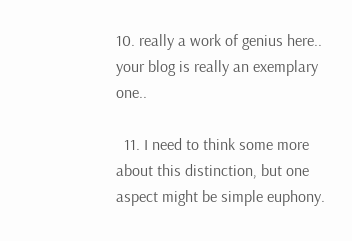10. really a work of genius here.. your blog is really an exemplary one..

  11. I need to think some more about this distinction, but one aspect might be simple euphony.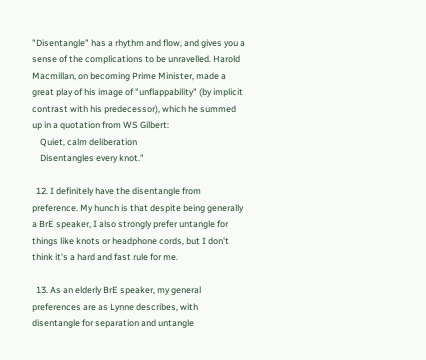"Disentangle" has a rhythm and flow, and gives you a sense of the complications to be unravelled. Harold Macmillan, on becoming Prime Minister, made a great play of his image of "unflappability" (by implicit contrast with his predecessor), which he summed up in a quotation from WS Gilbert:
    Quiet, calm deliberation
    Disentangles every knot."

  12. I definitely have the disentangle from preference. My hunch is that despite being generally a BrE speaker, I also strongly prefer untangle for things like knots or headphone cords, but I don't think it's a hard and fast rule for me.

  13. As an elderly BrE speaker, my general preferences are as Lynne describes, with disentangle for separation and untangle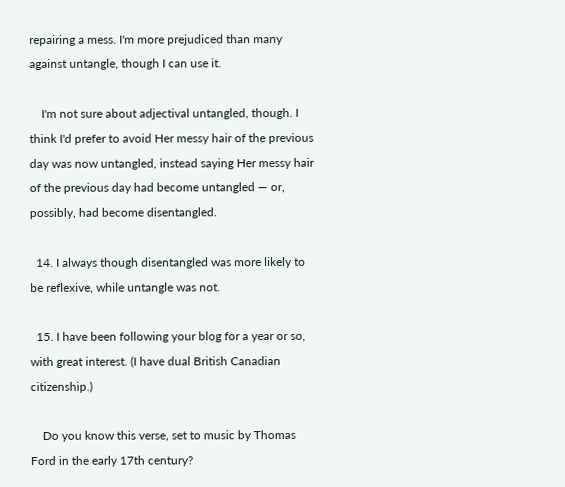repairing a mess. I'm more prejudiced than many against untangle, though I can use it.

    I'm not sure about adjectival untangled, though. I think I'd prefer to avoid Her messy hair of the previous day was now untangled, instead saying Her messy hair of the previous day had become untangled — or, possibly, had become disentangled.

  14. I always though disentangled was more likely to be reflexive, while untangle was not.

  15. I have been following your blog for a year or so, with great interest. (I have dual British Canadian citizenship.)

    Do you know this verse, set to music by Thomas Ford in the early 17th century?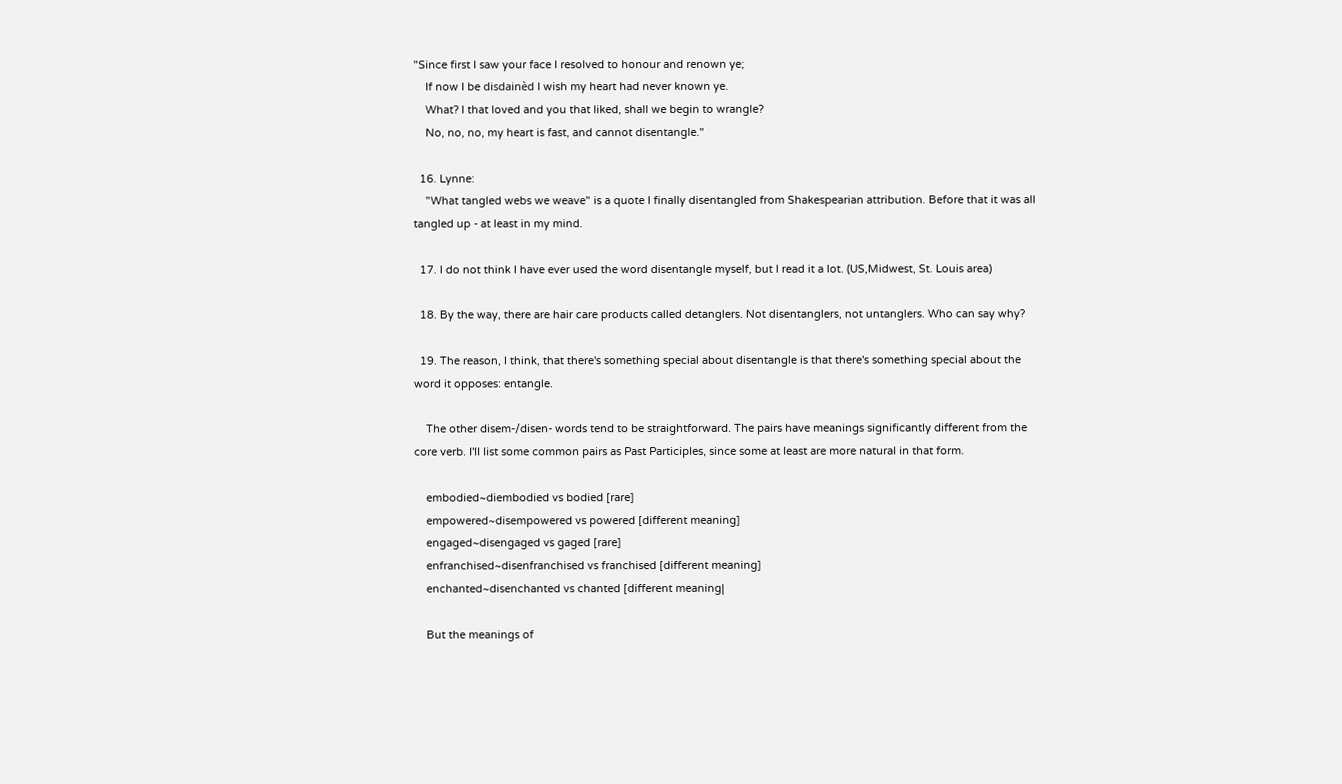"Since first I saw your face I resolved to honour and renown ye;
    If now I be disdainèd I wish my heart had never known ye.
    What? I that loved and you that liked, shall we begin to wrangle?
    No, no, no, my heart is fast, and cannot disentangle."

  16. Lynne:
    "What tangled webs we weave" is a quote I finally disentangled from Shakespearian attribution. Before that it was all tangled up - at least in my mind.

  17. I do not think I have ever used the word disentangle myself, but I read it a lot. (US,Midwest, St. Louis area)

  18. By the way, there are hair care products called detanglers. Not disentanglers, not untanglers. Who can say why?

  19. The reason, I think, that there's something special about disentangle is that there's something special about the word it opposes: entangle.

    The other disem-/disen- words tend to be straightforward. The pairs have meanings significantly different from the core verb. I'll list some common pairs as Past Participles, since some at least are more natural in that form.

    embodied~diembodied vs bodied [rare]
    empowered~disempowered vs powered [different meaning]
    engaged~disengaged vs gaged [rare]
    enfranchised~disenfranchised vs franchised [different meaning]
    enchanted~disenchanted vs chanted [different meaning|

    But the meanings of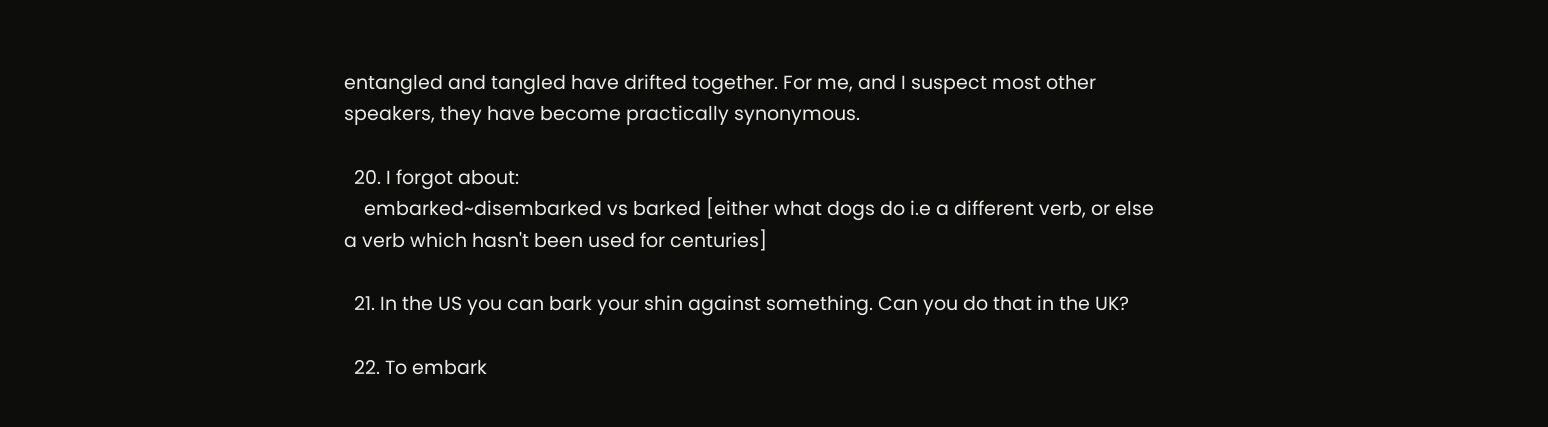entangled and tangled have drifted together. For me, and I suspect most other speakers, they have become practically synonymous.

  20. I forgot about:
    embarked~disembarked vs barked [either what dogs do i.e a different verb, or else a verb which hasn't been used for centuries]

  21. In the US you can bark your shin against something. Can you do that in the UK?

  22. To embark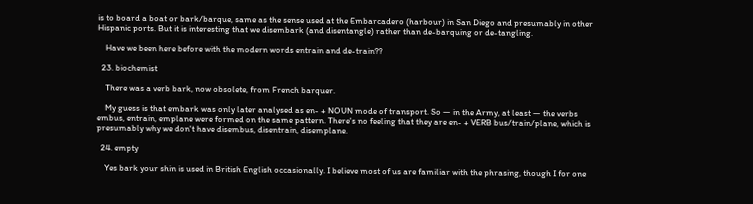is to board a boat or bark/barque, same as the sense used at the Embarcadero (harbour) in San Diego and presumably in other Hispanic ports. But it is interesting that we disembark (and disentangle) rather than de-barquing or de-tangling.

    Have we been here before with the modern words entrain and de-train??

  23. biochemist

    There was a verb bark, now obsolete, from French barquer.

    My guess is that embark was only later analysed as en- + NOUN mode of transport. So — in the Army, at least — the verbs embus, entrain, emplane were formed on the same pattern. There's no feeling that they are en- + VERB bus/train/plane, which is presumably why we don't have disembus, disentrain, disemplane.

  24. empty

    Yes bark your shin is used in British English occasionally. I believe most of us are familiar with the phrasing, though I for one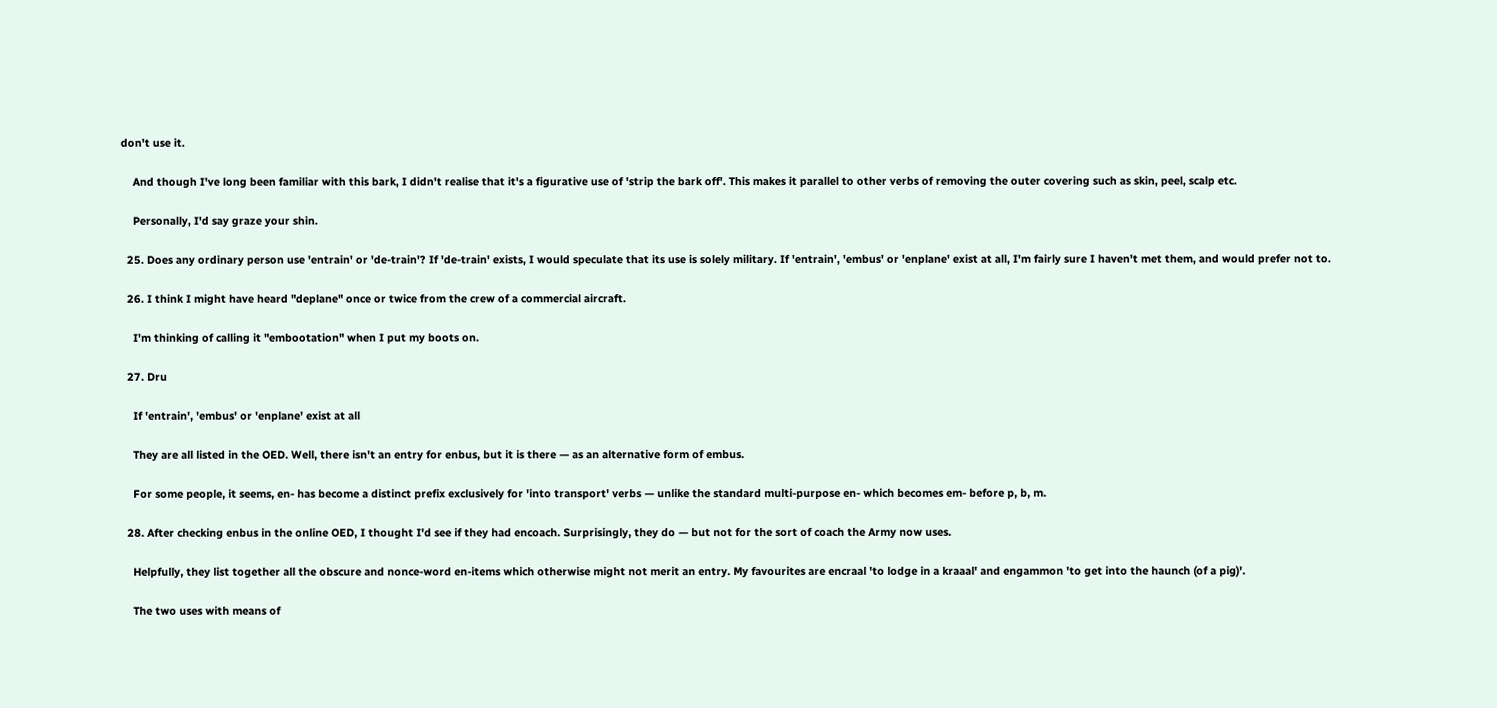don't use it.

    And though I've long been familiar with this bark, I didn't realise that it's a figurative use of 'strip the bark off'. This makes it parallel to other verbs of removing the outer covering such as skin, peel, scalp etc.

    Personally, I'd say graze your shin.

  25. Does any ordinary person use 'entrain' or 'de-train'? If 'de-train' exists, I would speculate that its use is solely military. If 'entrain', 'embus' or 'enplane' exist at all, I'm fairly sure I haven't met them, and would prefer not to.

  26. I think I might have heard "deplane" once or twice from the crew of a commercial aircraft.

    I'm thinking of calling it "embootation" when I put my boots on.

  27. Dru

    If 'entrain', 'embus' or 'enplane' exist at all

    They are all listed in the OED. Well, there isn't an entry for enbus, but it is there — as an alternative form of embus.

    For some people, it seems, en- has become a distinct prefix exclusively for 'into transport' verbs — unlike the standard multi-purpose en- which becomes em- before p, b, m.

  28. After checking enbus in the online OED, I thought I'd see if they had encoach. Surprisingly, they do — but not for the sort of coach the Army now uses.

    Helpfully, they list together all the obscure and nonce-word en-items which otherwise might not merit an entry. My favourites are encraal 'to lodge in a kraaal' and engammon 'to get into the haunch (of a pig)'.

    The two uses with means of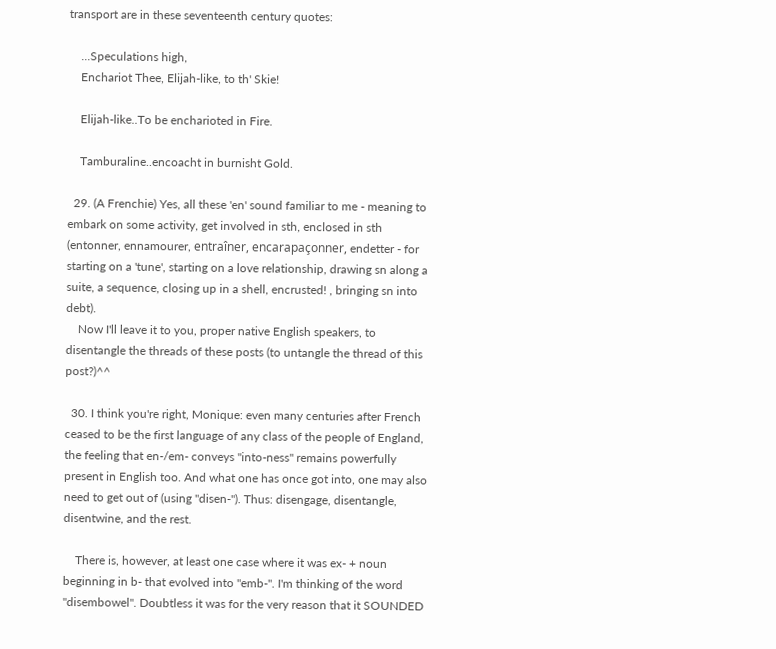transport are in these seventeenth century quotes:

    ...Speculations high,
    Enchariot Thee, Elijah-like, to th' Skie!

    Elijah-like..To be encharioted in Fire.

    Tamburaline..encoacht in burnisht Gold.

  29. (A Frenchie) Yes, all these 'en' sound familiar to me - meaning to embark on some activity, get involved in sth, enclosed in sth (entonner, ennamourer, entraîner, encarapaçonner, endetter - for starting on a 'tune', starting on a love relationship, drawing sn along a suite, a sequence, closing up in a shell, encrusted! , bringing sn into debt).
    Now I'll leave it to you, proper native English speakers, to disentangle the threads of these posts (to untangle the thread of this post?)^^

  30. I think you're right, Monique: even many centuries after French ceased to be the first language of any class of the people of England, the feeling that en-/em- conveys "into-ness" remains powerfully present in English too. And what one has once got into, one may also need to get out of (using "disen-"). Thus: disengage, disentangle, disentwine, and the rest.

    There is, however, at least one case where it was ex- + noun beginning in b- that evolved into "emb-". I'm thinking of the word "disembowel". Doubtless it was for the very reason that it SOUNDED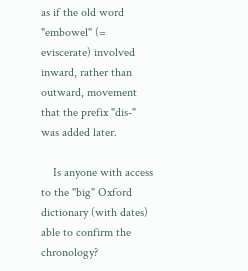as if the old word "embowel" (= eviscerate) involved inward, rather than outward, movement that the prefix "dis-" was added later.

    Is anyone with access to the "big" Oxford dictionary (with dates) able to confirm the chronology?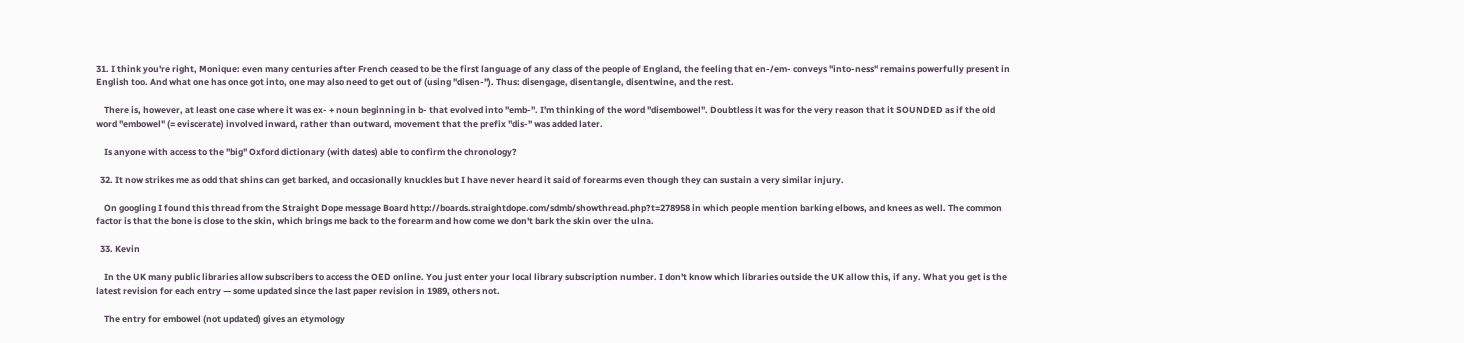31. I think you're right, Monique: even many centuries after French ceased to be the first language of any class of the people of England, the feeling that en-/em- conveys "into-ness" remains powerfully present in English too. And what one has once got into, one may also need to get out of (using "disen-"). Thus: disengage, disentangle, disentwine, and the rest.

    There is, however, at least one case where it was ex- + noun beginning in b- that evolved into "emb-". I'm thinking of the word "disembowel". Doubtless it was for the very reason that it SOUNDED as if the old word "embowel" (= eviscerate) involved inward, rather than outward, movement that the prefix "dis-" was added later.

    Is anyone with access to the "big" Oxford dictionary (with dates) able to confirm the chronology?

  32. It now strikes me as odd that shins can get barked, and occasionally knuckles but I have never heard it said of forearms even though they can sustain a very similar injury.

    On googling I found this thread from the Straight Dope message Board http://boards.straightdope.com/sdmb/showthread.php?t=278958 in which people mention barking elbows, and knees as well. The common factor is that the bone is close to the skin, which brings me back to the forearm and how come we don't bark the skin over the ulna.

  33. Kevin

    In the UK many public libraries allow subscribers to access the OED online. You just enter your local library subscription number. I don't know which libraries outside the UK allow this, if any. What you get is the latest revision for each entry — some updated since the last paper revision in 1989, others not.

    The entry for embowel (not updated) gives an etymology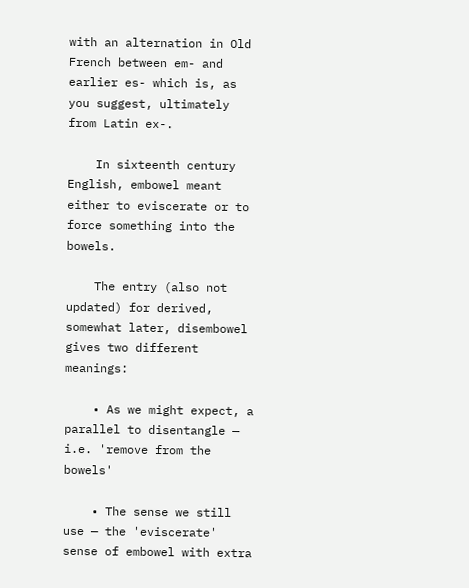with an alternation in Old French between em- and earlier es- which is, as you suggest, ultimately from Latin ex-.

    In sixteenth century English, embowel meant either to eviscerate or to force something into the bowels.

    The entry (also not updated) for derived, somewhat later, disembowel gives two different meanings:

    • As we might expect, a parallel to disentangle — i.e. 'remove from the bowels'

    • The sense we still use — the 'eviscerate' sense of embowel with extra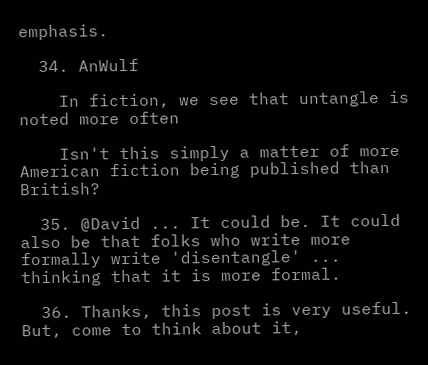emphasis.

  34. AnWulf

    In fiction, we see that untangle is noted more often

    Isn't this simply a matter of more American fiction being published than British?

  35. @David ... It could be. It could also be that folks who write more formally write 'disentangle' ... thinking that it is more formal.

  36. Thanks, this post is very useful. But, come to think about it,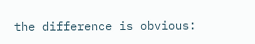the difference is obvious: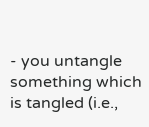- you untangle something which is tangled (i.e.,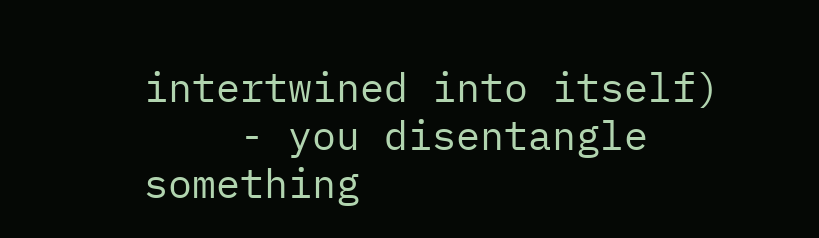intertwined into itself)
    - you disentangle something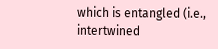which is entangled (i.e., intertwined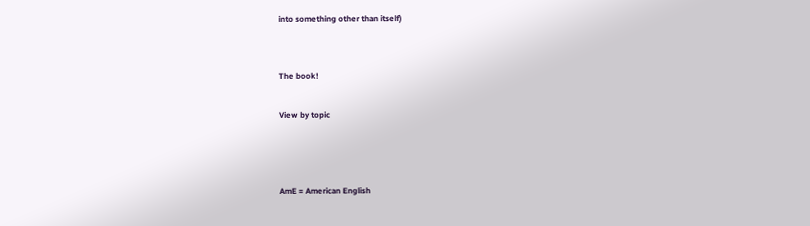into something other than itself)


The book!

View by topic



AmE = American English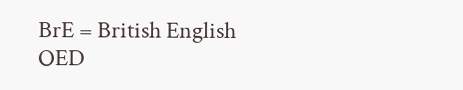BrE = British English
OED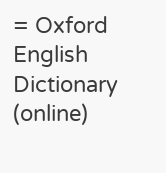= Oxford English Dictionary (online)